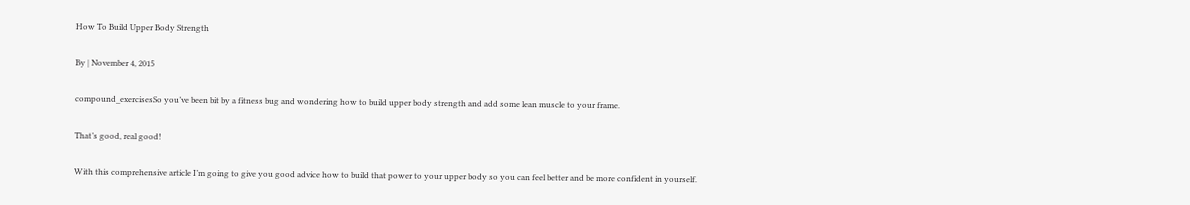How To Build Upper Body Strength

By | November 4, 2015

compound_exercisesSo you’ve been bit by a fitness bug and wondering how to build upper body strength and add some lean muscle to your frame.

That’s good, real good!

With this comprehensive article I’m going to give you good advice how to build that power to your upper body so you can feel better and be more confident in yourself.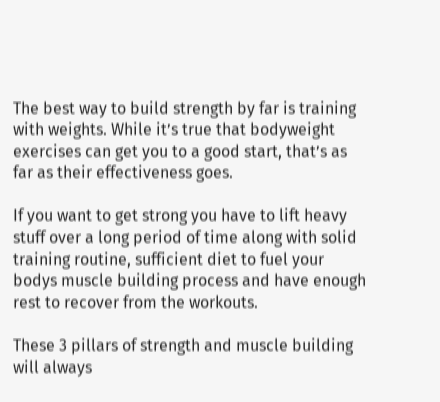The best way to build strength by far is training with weights. While it’s true that bodyweight exercises can get you to a good start, that’s as far as their effectiveness goes.

If you want to get strong you have to lift heavy stuff over a long period of time along with solid training routine, sufficient diet to fuel your bodys muscle building process and have enough rest to recover from the workouts.

These 3 pillars of strength and muscle building will always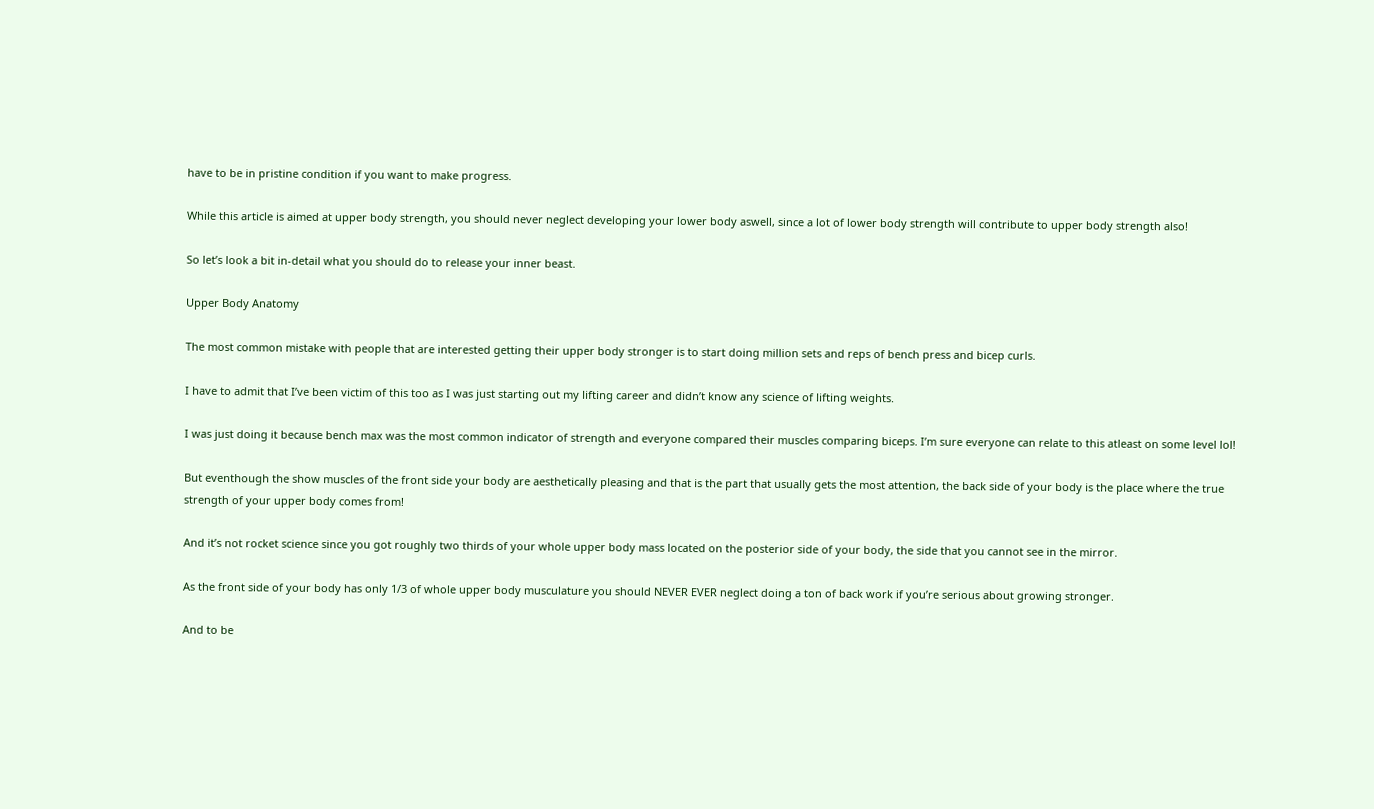have to be in pristine condition if you want to make progress.

While this article is aimed at upper body strength, you should never neglect developing your lower body aswell, since a lot of lower body strength will contribute to upper body strength also!

So let’s look a bit in-detail what you should do to release your inner beast.

Upper Body Anatomy

The most common mistake with people that are interested getting their upper body stronger is to start doing million sets and reps of bench press and bicep curls.

I have to admit that I’ve been victim of this too as I was just starting out my lifting career and didn’t know any science of lifting weights.

I was just doing it because bench max was the most common indicator of strength and everyone compared their muscles comparing biceps. I’m sure everyone can relate to this atleast on some level lol!

But eventhough the show muscles of the front side your body are aesthetically pleasing and that is the part that usually gets the most attention, the back side of your body is the place where the true strength of your upper body comes from!

And it’s not rocket science since you got roughly two thirds of your whole upper body mass located on the posterior side of your body, the side that you cannot see in the mirror.

As the front side of your body has only 1/3 of whole upper body musculature you should NEVER EVER neglect doing a ton of back work if you’re serious about growing stronger.

And to be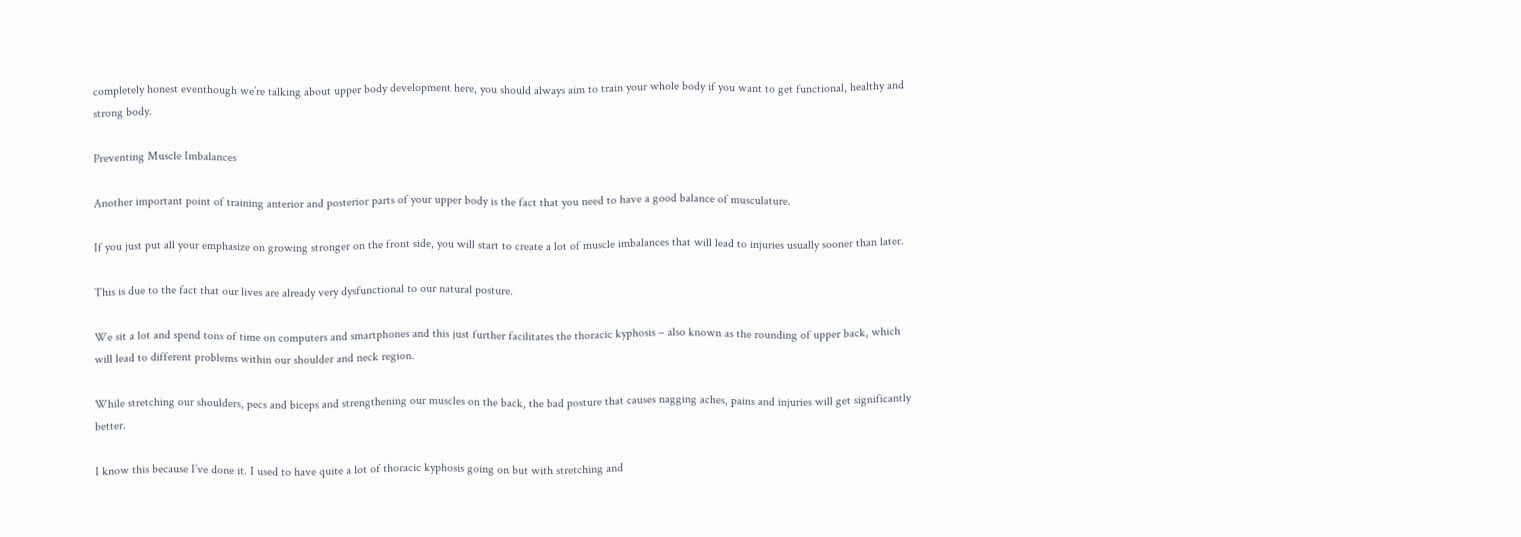completely honest eventhough we’re talking about upper body development here, you should always aim to train your whole body if you want to get functional, healthy and strong body.

Preventing Muscle Imbalances

Another important point of training anterior and posterior parts of your upper body is the fact that you need to have a good balance of musculature.

If you just put all your emphasize on growing stronger on the front side, you will start to create a lot of muscle imbalances that will lead to injuries usually sooner than later.

This is due to the fact that our lives are already very dysfunctional to our natural posture.

We sit a lot and spend tons of time on computers and smartphones and this just further facilitates the thoracic kyphosis – also known as the rounding of upper back, which will lead to different problems within our shoulder and neck region.

While stretching our shoulders, pecs and biceps and strengthening our muscles on the back, the bad posture that causes nagging aches, pains and injuries will get significantly better.

I know this because I’ve done it. I used to have quite a lot of thoracic kyphosis going on but with stretching and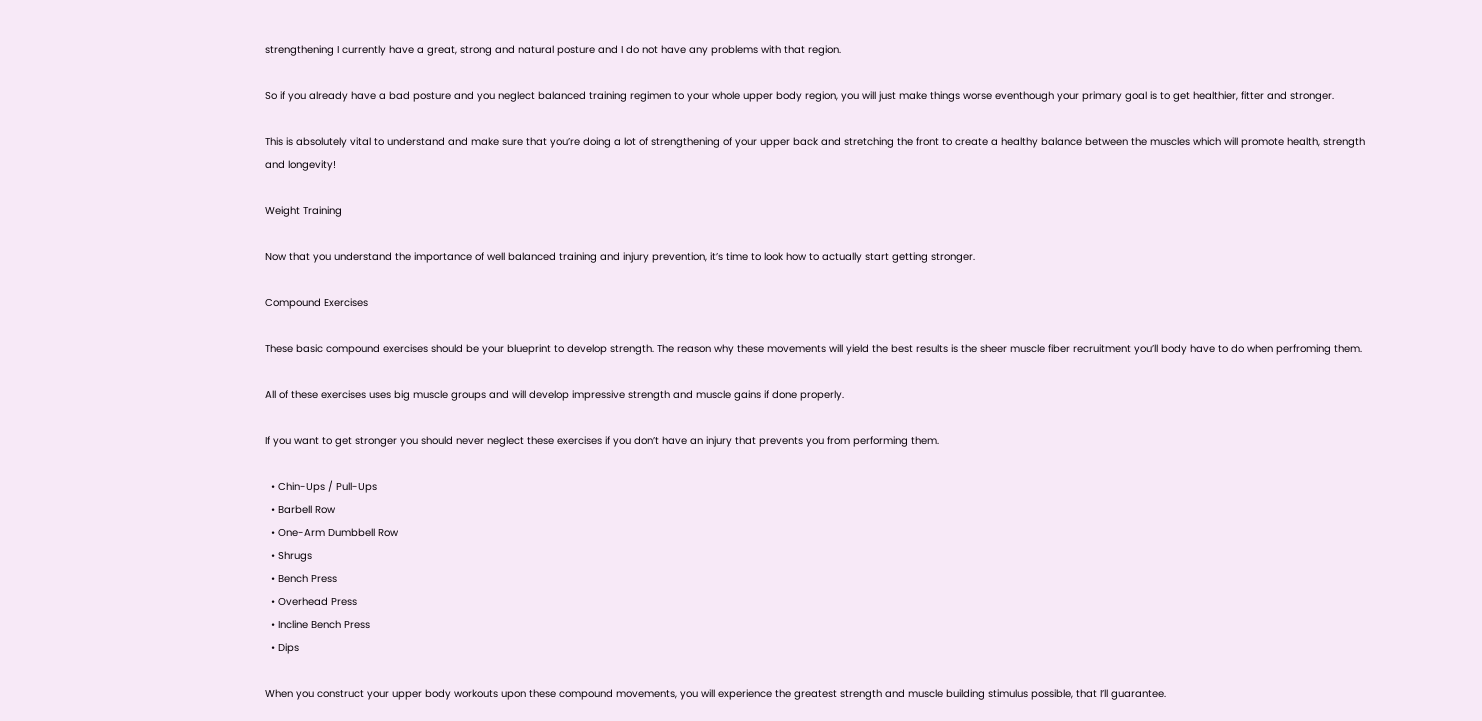strengthening I currently have a great, strong and natural posture and I do not have any problems with that region.

So if you already have a bad posture and you neglect balanced training regimen to your whole upper body region, you will just make things worse eventhough your primary goal is to get healthier, fitter and stronger.

This is absolutely vital to understand and make sure that you’re doing a lot of strengthening of your upper back and stretching the front to create a healthy balance between the muscles which will promote health, strength and longevity!

Weight Training

Now that you understand the importance of well balanced training and injury prevention, it’s time to look how to actually start getting stronger.

Compound Exercises

These basic compound exercises should be your blueprint to develop strength. The reason why these movements will yield the best results is the sheer muscle fiber recruitment you’ll body have to do when perfroming them.

All of these exercises uses big muscle groups and will develop impressive strength and muscle gains if done properly.

If you want to get stronger you should never neglect these exercises if you don’t have an injury that prevents you from performing them.

  • Chin-Ups / Pull-Ups
  • Barbell Row
  • One-Arm Dumbbell Row
  • Shrugs
  • Bench Press
  • Overhead Press
  • Incline Bench Press
  • Dips

When you construct your upper body workouts upon these compound movements, you will experience the greatest strength and muscle building stimulus possible, that I’ll guarantee.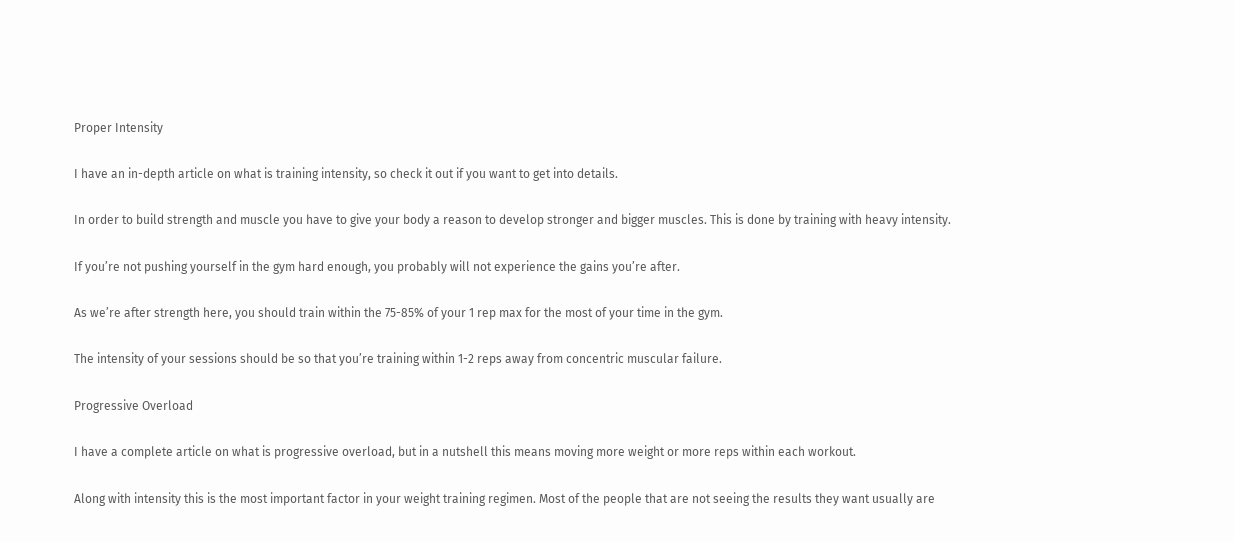Proper Intensity

I have an in-depth article on what is training intensity, so check it out if you want to get into details.

In order to build strength and muscle you have to give your body a reason to develop stronger and bigger muscles. This is done by training with heavy intensity.

If you’re not pushing yourself in the gym hard enough, you probably will not experience the gains you’re after.

As we’re after strength here, you should train within the 75-85% of your 1 rep max for the most of your time in the gym.

The intensity of your sessions should be so that you’re training within 1-2 reps away from concentric muscular failure.

Progressive Overload

I have a complete article on what is progressive overload, but in a nutshell this means moving more weight or more reps within each workout.

Along with intensity this is the most important factor in your weight training regimen. Most of the people that are not seeing the results they want usually are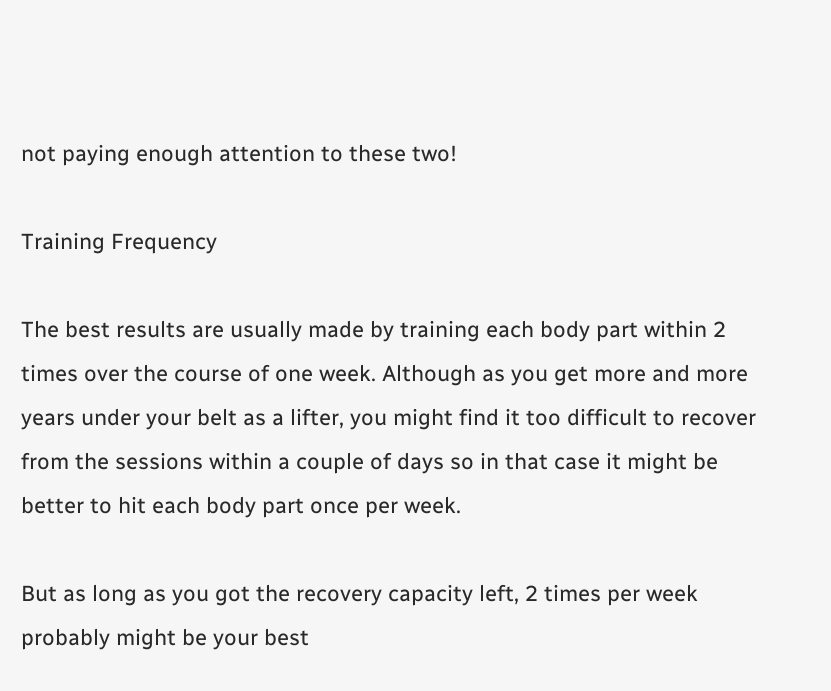not paying enough attention to these two!

Training Frequency

The best results are usually made by training each body part within 2 times over the course of one week. Although as you get more and more years under your belt as a lifter, you might find it too difficult to recover from the sessions within a couple of days so in that case it might be better to hit each body part once per week.

But as long as you got the recovery capacity left, 2 times per week probably might be your best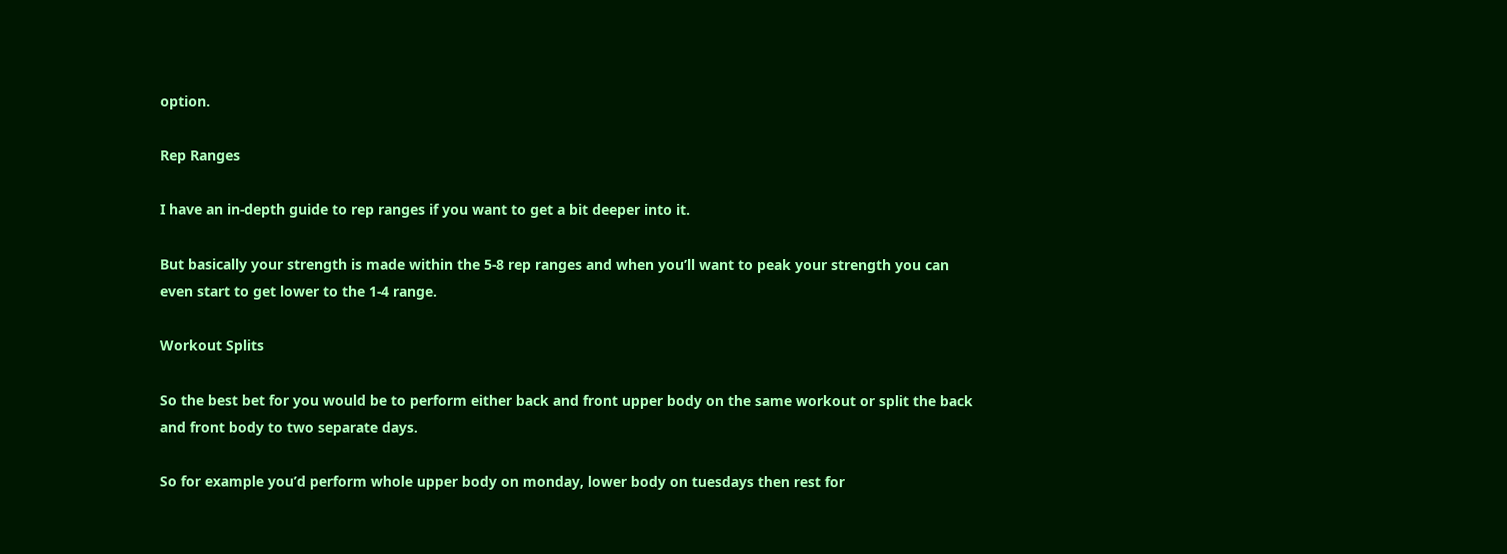option.

Rep Ranges

I have an in-depth guide to rep ranges if you want to get a bit deeper into it.

But basically your strength is made within the 5-8 rep ranges and when you’ll want to peak your strength you can even start to get lower to the 1-4 range.

Workout Splits

So the best bet for you would be to perform either back and front upper body on the same workout or split the back and front body to two separate days.

So for example you’d perform whole upper body on monday, lower body on tuesdays then rest for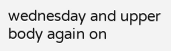wednesday and upper body again on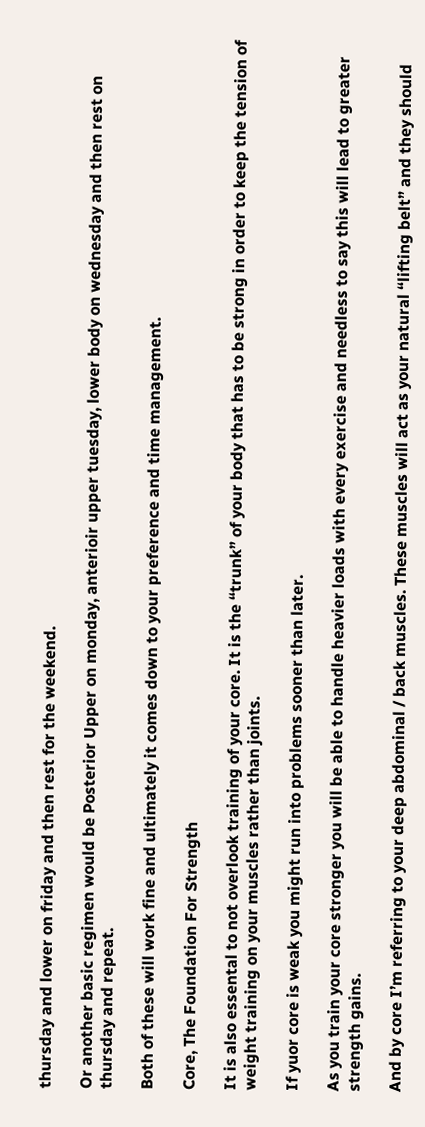thursday and lower on friday and then rest for the weekend.

Or another basic regimen would be Posterior Upper on monday, anterioir upper tuesday, lower body on wednesday and then rest on thursday and repeat.

Both of these will work fine and ultimately it comes down to your preference and time management.

Core, The Foundation For Strength

It is also essental to not overlook training of your core. It is the “trunk” of your body that has to be strong in order to keep the tension of weight training on your muscles rather than joints.

If yuor core is weak you might run into problems sooner than later.

As you train your core stronger you will be able to handle heavier loads with every exercise and needless to say this will lead to greater strength gains.

And by core I’m referring to your deep abdominal / back muscles. These muscles will act as your natural “lifting belt” and they should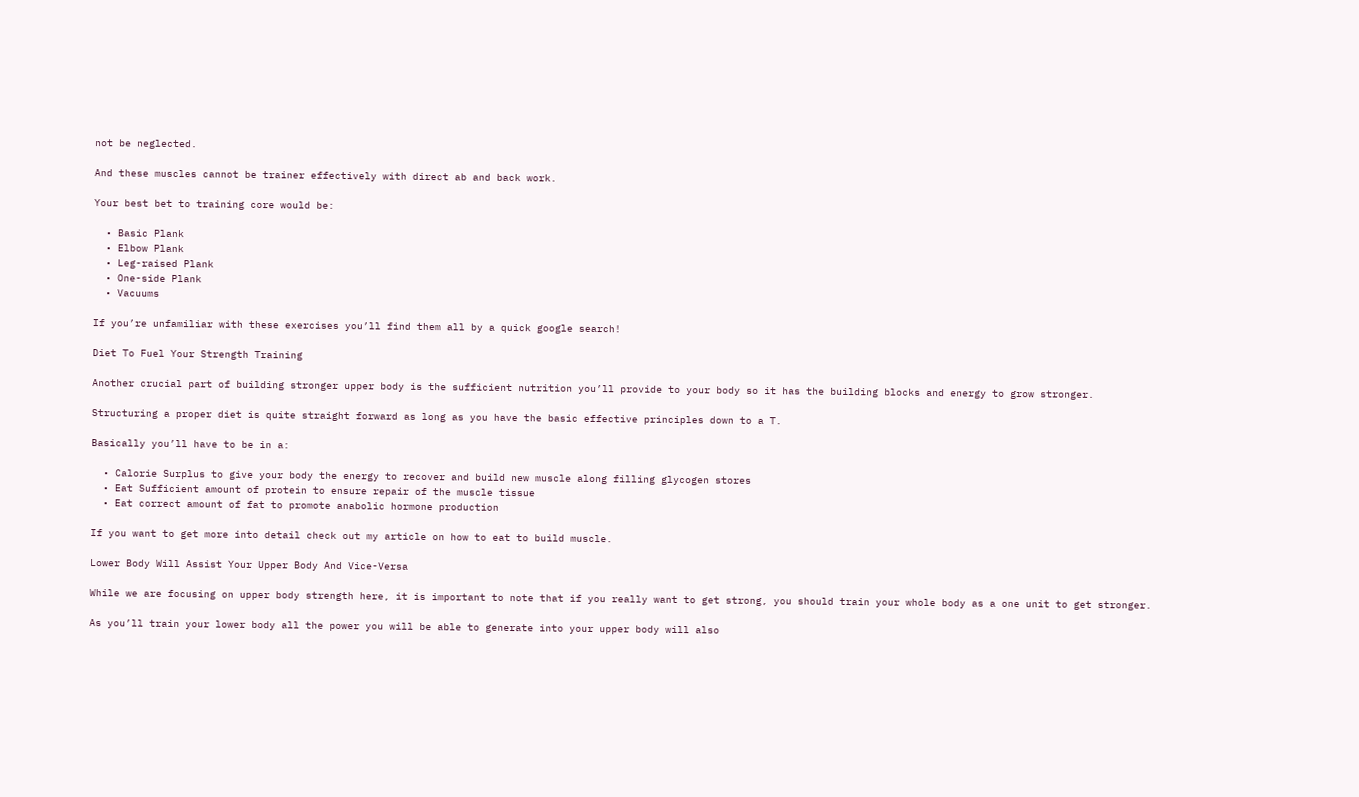not be neglected.

And these muscles cannot be trainer effectively with direct ab and back work.

Your best bet to training core would be:

  • Basic Plank
  • Elbow Plank
  • Leg-raised Plank
  • One-side Plank
  • Vacuums

If you’re unfamiliar with these exercises you’ll find them all by a quick google search!

Diet To Fuel Your Strength Training

Another crucial part of building stronger upper body is the sufficient nutrition you’ll provide to your body so it has the building blocks and energy to grow stronger.

Structuring a proper diet is quite straight forward as long as you have the basic effective principles down to a T.

Basically you’ll have to be in a:

  • Calorie Surplus to give your body the energy to recover and build new muscle along filling glycogen stores
  • Eat Sufficient amount of protein to ensure repair of the muscle tissue
  • Eat correct amount of fat to promote anabolic hormone production

If you want to get more into detail check out my article on how to eat to build muscle.

Lower Body Will Assist Your Upper Body And Vice-Versa

While we are focusing on upper body strength here, it is important to note that if you really want to get strong, you should train your whole body as a one unit to get stronger.

As you’ll train your lower body all the power you will be able to generate into your upper body will also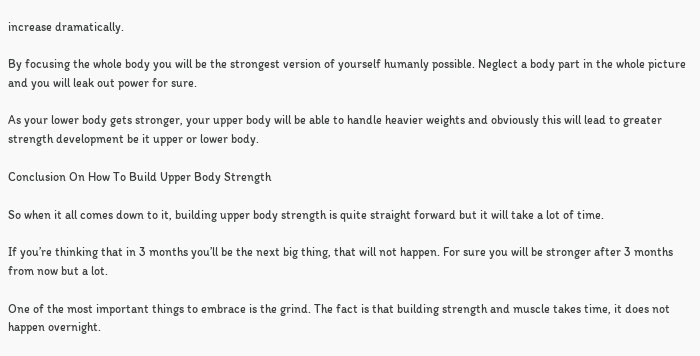increase dramatically.

By focusing the whole body you will be the strongest version of yourself humanly possible. Neglect a body part in the whole picture and you will leak out power for sure.

As your lower body gets stronger, your upper body will be able to handle heavier weights and obviously this will lead to greater strength development be it upper or lower body.

Conclusion On How To Build Upper Body Strength

So when it all comes down to it, building upper body strength is quite straight forward but it will take a lot of time.

If you’re thinking that in 3 months you’ll be the next big thing, that will not happen. For sure you will be stronger after 3 months from now but a lot.

One of the most important things to embrace is the grind. The fact is that building strength and muscle takes time, it does not happen overnight.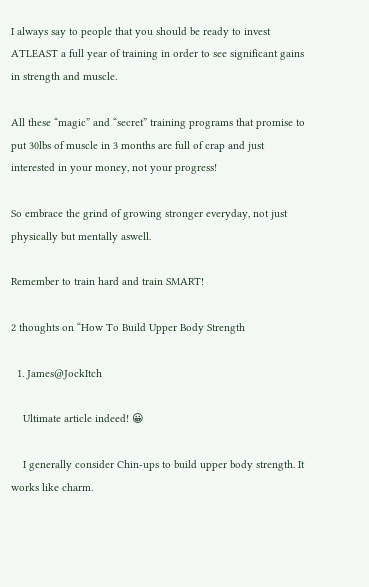I always say to people that you should be ready to invest ATLEAST a full year of training in order to see significant gains in strength and muscle.

All these “magic” and “secret” training programs that promise to put 30lbs of muscle in 3 months are full of crap and just interested in your money, not your progress!

So embrace the grind of growing stronger everyday, not just physically but mentally aswell.

Remember to train hard and train SMART!

2 thoughts on “How To Build Upper Body Strength

  1. James@JockItch

    Ultimate article indeed! 😀

    I generally consider Chin-ups to build upper body strength. It works like charm.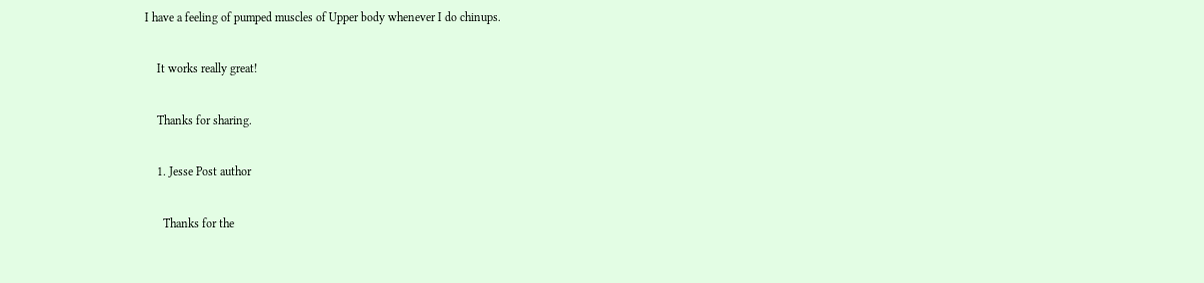I have a feeling of pumped muscles of Upper body whenever I do chinups.

    It works really great!

    Thanks for sharing.

    1. Jesse Post author

      Thanks for the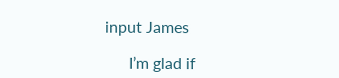input James

      I’m glad if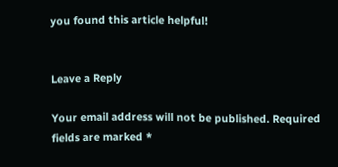you found this article helpful!


Leave a Reply

Your email address will not be published. Required fields are marked *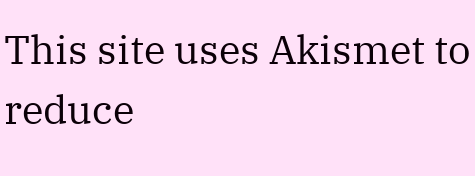This site uses Akismet to reduce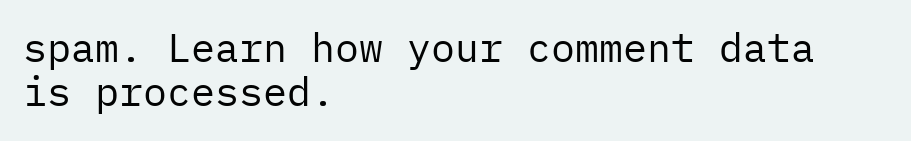spam. Learn how your comment data is processed.